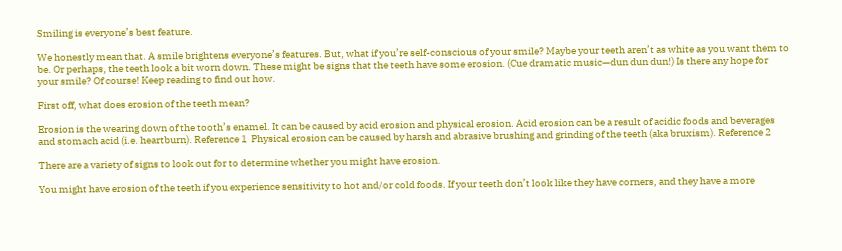Smiling is everyone’s best feature.

We honestly mean that. A smile brightens everyone’s features. But, what if you’re self-conscious of your smile? Maybe your teeth aren’t as white as you want them to be. Or perhaps, the teeth look a bit worn down. These might be signs that the teeth have some erosion. (Cue dramatic music—dun dun dun!) Is there any hope for your smile? Of course! Keep reading to find out how.

First off, what does erosion of the teeth mean?

Erosion is the wearing down of the tooth’s enamel. It can be caused by acid erosion and physical erosion. Acid erosion can be a result of acidic foods and beverages and stomach acid (i.e. heartburn). Reference 1  Physical erosion can be caused by harsh and abrasive brushing and grinding of the teeth (aka bruxism). Reference 2

There are a variety of signs to look out for to determine whether you might have erosion.

You might have erosion of the teeth if you experience sensitivity to hot and/or cold foods. If your teeth don’t look like they have corners, and they have a more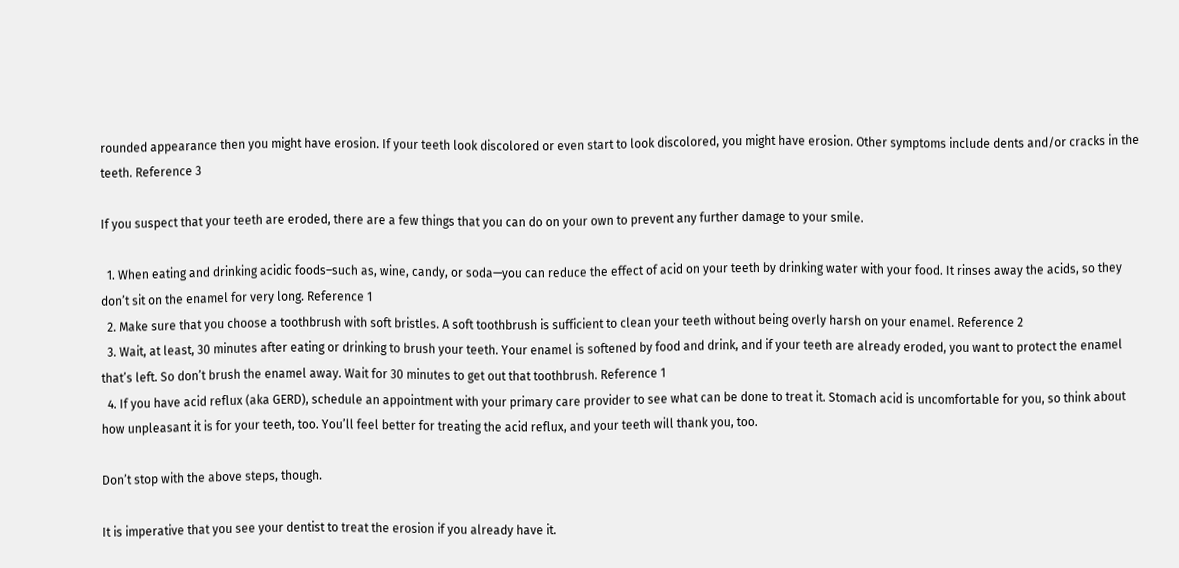rounded appearance then you might have erosion. If your teeth look discolored or even start to look discolored, you might have erosion. Other symptoms include dents and/or cracks in the teeth. Reference 3

If you suspect that your teeth are eroded, there are a few things that you can do on your own to prevent any further damage to your smile.

  1. When eating and drinking acidic foods–such as, wine, candy, or soda—you can reduce the effect of acid on your teeth by drinking water with your food. It rinses away the acids, so they don’t sit on the enamel for very long. Reference 1
  2. Make sure that you choose a toothbrush with soft bristles. A soft toothbrush is sufficient to clean your teeth without being overly harsh on your enamel. Reference 2
  3. Wait, at least, 30 minutes after eating or drinking to brush your teeth. Your enamel is softened by food and drink, and if your teeth are already eroded, you want to protect the enamel that’s left. So don’t brush the enamel away. Wait for 30 minutes to get out that toothbrush. Reference 1
  4. If you have acid reflux (aka GERD), schedule an appointment with your primary care provider to see what can be done to treat it. Stomach acid is uncomfortable for you, so think about how unpleasant it is for your teeth, too. You’ll feel better for treating the acid reflux, and your teeth will thank you, too.

Don’t stop with the above steps, though.

It is imperative that you see your dentist to treat the erosion if you already have it.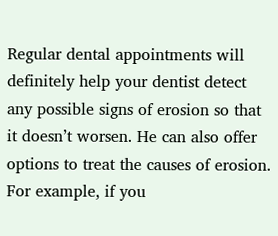Regular dental appointments will definitely help your dentist detect any possible signs of erosion so that it doesn’t worsen. He can also offer options to treat the causes of erosion. For example, if you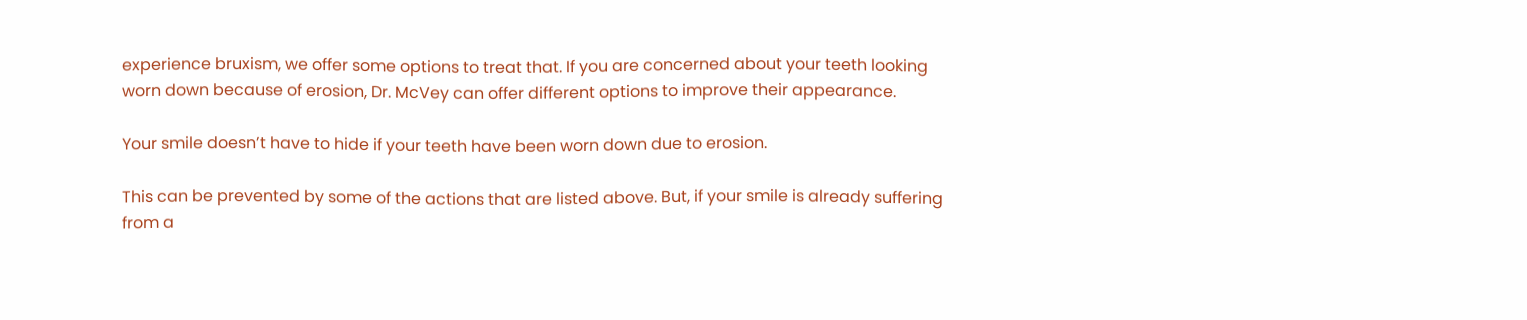experience bruxism, we offer some options to treat that. If you are concerned about your teeth looking worn down because of erosion, Dr. McVey can offer different options to improve their appearance.

Your smile doesn’t have to hide if your teeth have been worn down due to erosion.

This can be prevented by some of the actions that are listed above. But, if your smile is already suffering from a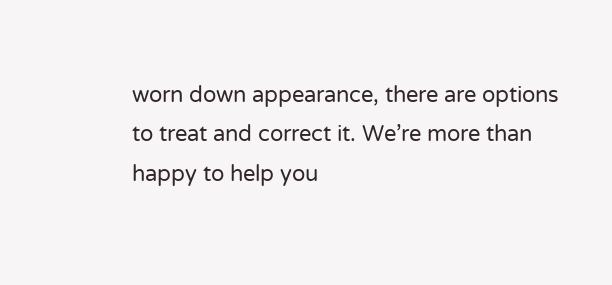worn down appearance, there are options to treat and correct it. We’re more than happy to help you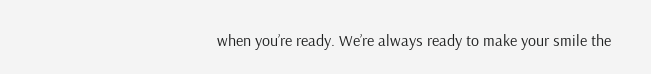when you’re ready. We’re always ready to make your smile the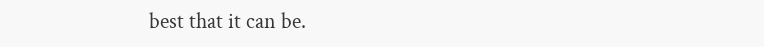best that it can be.